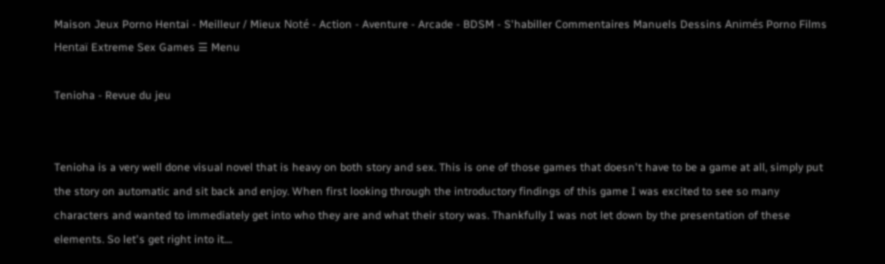Maison Jeux Porno Hentai - Meilleur / Mieux Noté - Action - Aventure - Arcade - BDSM - S'habiller Commentaires Manuels Dessins Animés Porno Films Hentaï Extreme Sex Games ☰ Menu

Tenioha - Revue du jeu


Tenioha is a very well done visual novel that is heavy on both story and sex. This is one of those games that doesn't have to be a game at all, simply put the story on automatic and sit back and enjoy. When first looking through the introductory findings of this game I was excited to see so many characters and wanted to immediately get into who they are and what their story was. Thankfully I was not let down by the presentation of these elements. So let's get right into it....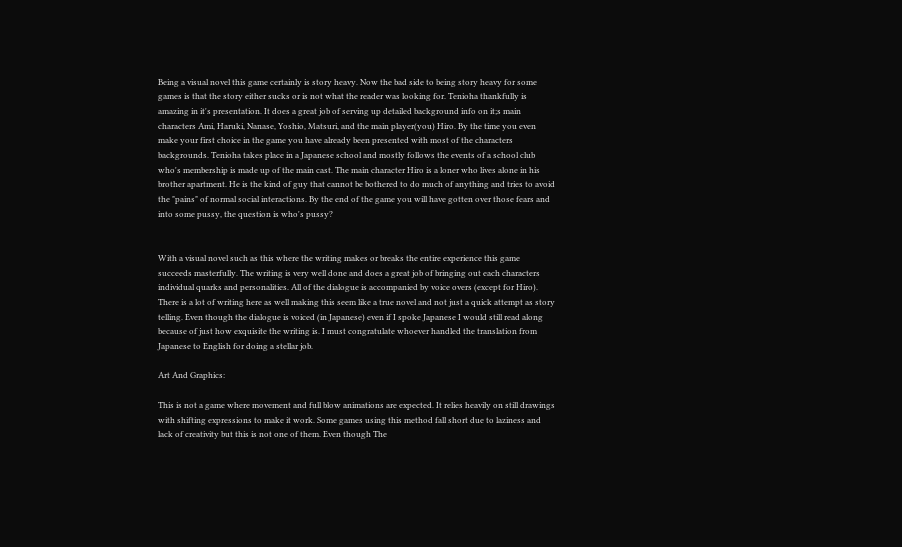Being a visual novel this game certainly is story heavy. Now the bad side to being story heavy for some games is that the story either sucks or is not what the reader was looking for. Tenioha thankfully is amazing in it's presentation. It does a great job of serving up detailed background info on it;s main characters Ami, Haruki, Nanase, Yoshio, Matsuri, and the main player(you) Hiro. By the time you even make your first choice in the game you have already been presented with most of the characters backgrounds. Tenioha takes place in a Japanese school and mostly follows the events of a school club who's membership is made up of the main cast. The main character Hiro is a loner who lives alone in his brother apartment. He is the kind of guy that cannot be bothered to do much of anything and tries to avoid the "pains" of normal social interactions. By the end of the game you will have gotten over those fears and into some pussy, the question is who's pussy?


With a visual novel such as this where the writing makes or breaks the entire experience this game succeeds masterfully. The writing is very well done and does a great job of bringing out each characters individual quarks and personalities. All of the dialogue is accompanied by voice overs (except for Hiro). There is a lot of writing here as well making this seem like a true novel and not just a quick attempt as story telling. Even though the dialogue is voiced (in Japanese) even if I spoke Japanese I would still read along because of just how exquisite the writing is. I must congratulate whoever handled the translation from Japanese to English for doing a stellar job.

Art And Graphics:

This is not a game where movement and full blow animations are expected. It relies heavily on still drawings with shifting expressions to make it work. Some games using this method fall short due to laziness and lack of creativity but this is not one of them. Even though The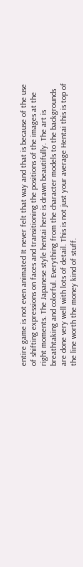entire game is not even animated It never felt that way and that is because of the use of shifting expressions on faces and transitioning the positions of the images at the right moments. The Japanese style hentai here is drawn beautifully. The art is breathtaking and colorful. Everything from the character models to the backgrounds are done very well with lots of detail. This is not just your average Hentai this is top of the line worth the money kind of stuff.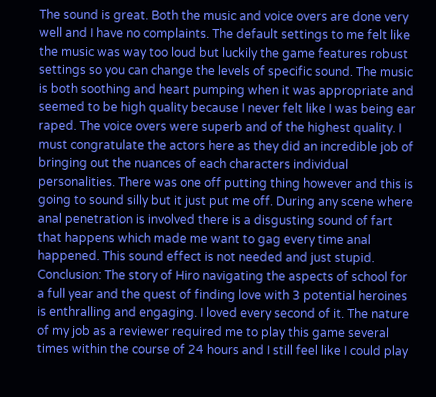The sound is great. Both the music and voice overs are done very well and I have no complaints. The default settings to me felt like the music was way too loud but luckily the game features robust settings so you can change the levels of specific sound. The music is both soothing and heart pumping when it was appropriate and seemed to be high quality because I never felt like I was being ear raped. The voice overs were superb and of the highest quality. I must congratulate the actors here as they did an incredible job of bringing out the nuances of each characters individual personalities. There was one off putting thing however and this is going to sound silly but it just put me off. During any scene where anal penetration is involved there is a disgusting sound of fart that happens which made me want to gag every time anal happened. This sound effect is not needed and just stupid. Conclusion: The story of Hiro navigating the aspects of school for a full year and the quest of finding love with 3 potential heroines is enthralling and engaging. I loved every second of it. The nature of my job as a reviewer required me to play this game several times within the course of 24 hours and I still feel like I could play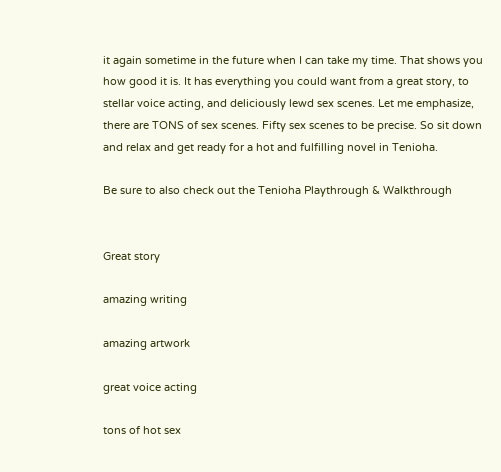it again sometime in the future when I can take my time. That shows you how good it is. It has everything you could want from a great story, to stellar voice acting, and deliciously lewd sex scenes. Let me emphasize, there are TONS of sex scenes. Fifty sex scenes to be precise. So sit down and relax and get ready for a hot and fulfilling novel in Tenioha.

Be sure to also check out the Tenioha Playthrough & Walkthrough


Great story

amazing writing

amazing artwork

great voice acting

tons of hot sex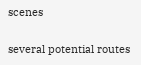scenes

several potential routes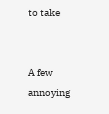to take


A few annoying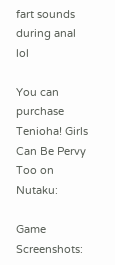fart sounds during anal lol

You can purchase Tenioha! Girls Can Be Pervy Too on Nutaku:

Game Screenshots: